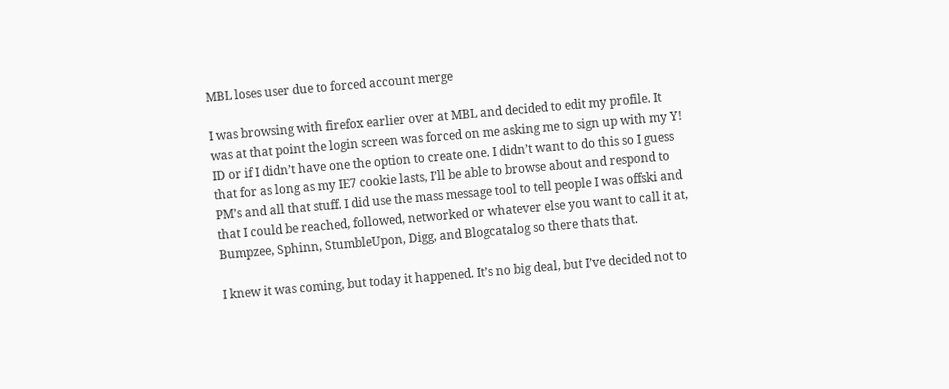MBL loses user due to forced account merge

I was browsing with firefox earlier over at MBL and decided to edit my profile. It was at that point the login screen was forced on me asking me to sign up with my Y! ID or if I didn’t have one the option to create one. I didn’t want to do this so I guess that for as long as my IE7 cookie lasts, I’ll be able to browse about and respond to PM’s and all that stuff. I did use the mass message tool to tell people I was offski and that I could be reached, followed, networked or whatever else you want to call it at, Bumpzee, Sphinn, StumbleUpon, Digg, and Blogcatalog so there thats that.

I knew it was coming, but today it happened. It’s no big deal, but I’ve decided not to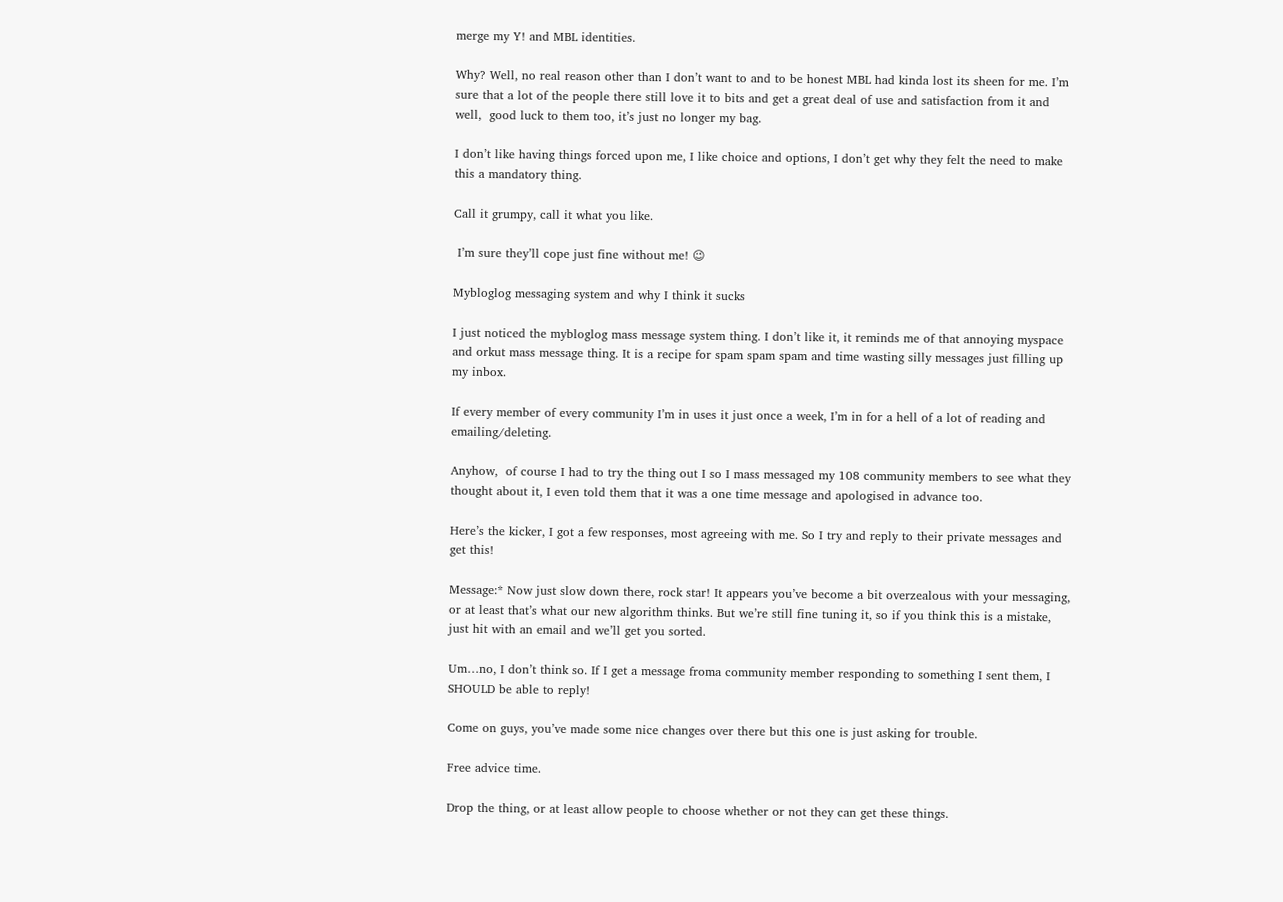merge my Y! and MBL identities.

Why? Well, no real reason other than I don’t want to and to be honest MBL had kinda lost its sheen for me. I’m sure that a lot of the people there still love it to bits and get a great deal of use and satisfaction from it and well,  good luck to them too, it’s just no longer my bag.

I don’t like having things forced upon me, I like choice and options, I don’t get why they felt the need to make this a mandatory thing.

Call it grumpy, call it what you like.

 I’m sure they’ll cope just fine without me! 😉

Mybloglog messaging system and why I think it sucks

I just noticed the mybloglog mass message system thing. I don’t like it, it reminds me of that annoying myspace and orkut mass message thing. It is a recipe for spam spam spam and time wasting silly messages just filling up my inbox.

If every member of every community I’m in uses it just once a week, I’m in for a hell of a lot of reading and emailing/deleting.

Anyhow,  of course I had to try the thing out I so I mass messaged my 108 community members to see what they thought about it, I even told them that it was a one time message and apologised in advance too.

Here’s the kicker, I got a few responses, most agreeing with me. So I try and reply to their private messages and get this!

Message:* Now just slow down there, rock star! It appears you’ve become a bit overzealous with your messaging, or at least that’s what our new algorithm thinks. But we’re still fine tuning it, so if you think this is a mistake, just hit with an email and we’ll get you sorted.

Um…no, I don’t think so. If I get a message froma community member responding to something I sent them, I SHOULD be able to reply!

Come on guys, you’ve made some nice changes over there but this one is just asking for trouble.

Free advice time.

Drop the thing, or at least allow people to choose whether or not they can get these things.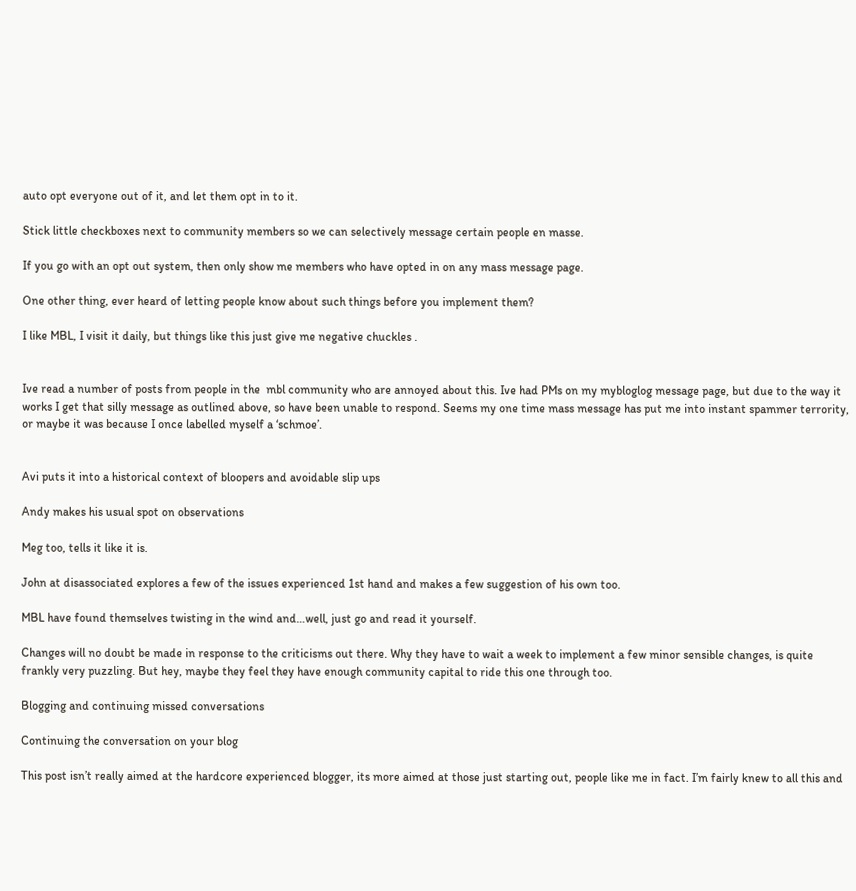auto opt everyone out of it, and let them opt in to it.

Stick little checkboxes next to community members so we can selectively message certain people en masse.

If you go with an opt out system, then only show me members who have opted in on any mass message page.

One other thing, ever heard of letting people know about such things before you implement them?

I like MBL, I visit it daily, but things like this just give me negative chuckles .


Ive read a number of posts from people in the  mbl community who are annoyed about this. Ive had PMs on my mybloglog message page, but due to the way it works I get that silly message as outlined above, so have been unable to respond. Seems my one time mass message has put me into instant spammer terrority, or maybe it was because I once labelled myself a ‘schmoe’.


Avi puts it into a historical context of bloopers and avoidable slip ups

Andy makes his usual spot on observations

Meg too, tells it like it is.

John at disassociated explores a few of the issues experienced 1st hand and makes a few suggestion of his own too.

MBL have found themselves twisting in the wind and…well, just go and read it yourself.

Changes will no doubt be made in response to the criticisms out there. Why they have to wait a week to implement a few minor sensible changes, is quite frankly very puzzling. But hey, maybe they feel they have enough community capital to ride this one through too.

Blogging and continuing missed conversations

Continuing the conversation on your blog

This post isn’t really aimed at the hardcore experienced blogger, its more aimed at those just starting out, people like me in fact. I’m fairly knew to all this and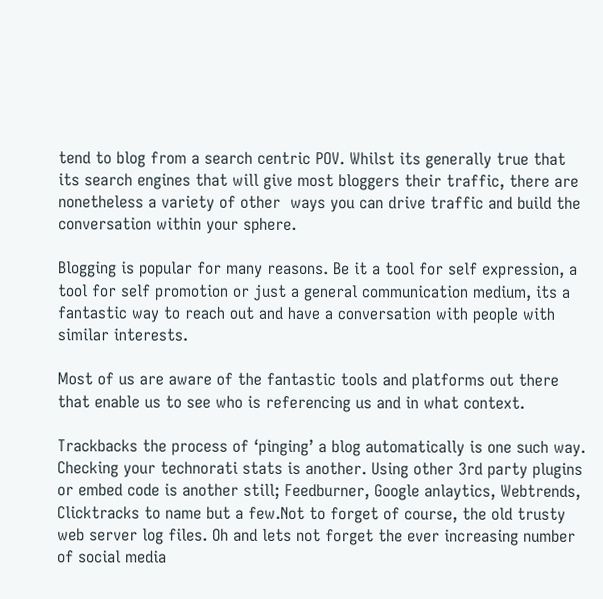tend to blog from a search centric POV. Whilst its generally true that its search engines that will give most bloggers their traffic, there are nonetheless a variety of other  ways you can drive traffic and build the conversation within your sphere.

Blogging is popular for many reasons. Be it a tool for self expression, a tool for self promotion or just a general communication medium, its a fantastic way to reach out and have a conversation with people with similar interests.

Most of us are aware of the fantastic tools and platforms out there that enable us to see who is referencing us and in what context.

Trackbacks the process of ‘pinging’ a blog automatically is one such way. Checking your technorati stats is another. Using other 3rd party plugins or embed code is another still; Feedburner, Google anlaytics, Webtrends, Clicktracks to name but a few.Not to forget of course, the old trusty web server log files. Oh and lets not forget the ever increasing number of social media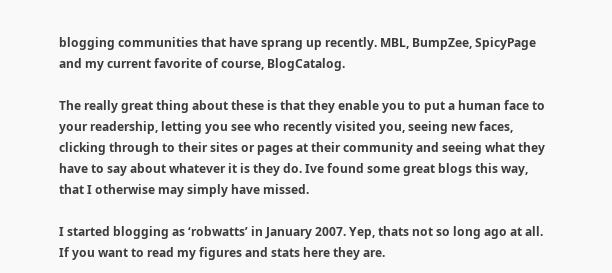blogging communities that have sprang up recently. MBL, BumpZee, SpicyPage and my current favorite of course, BlogCatalog.

The really great thing about these is that they enable you to put a human face to your readership, letting you see who recently visited you, seeing new faces, clicking through to their sites or pages at their community and seeing what they have to say about whatever it is they do. Ive found some great blogs this way, that I otherwise may simply have missed.

I started blogging as ‘robwatts’ in January 2007. Yep, thats not so long ago at all. If you want to read my figures and stats here they are.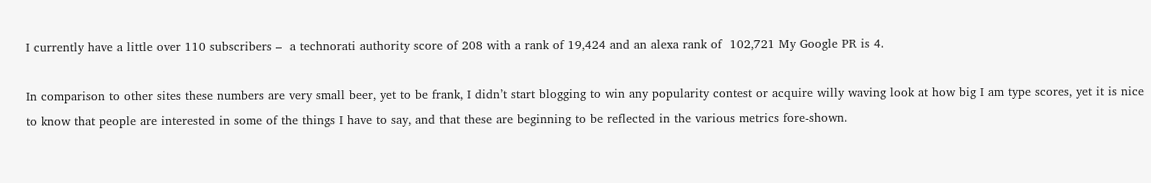I currently have a little over 110 subscribers –  a technorati authority score of 208 with a rank of 19,424 and an alexa rank of  102,721 My Google PR is 4.

In comparison to other sites these numbers are very small beer, yet to be frank, I didn’t start blogging to win any popularity contest or acquire willy waving look at how big I am type scores, yet it is nice to know that people are interested in some of the things I have to say, and that these are beginning to be reflected in the various metrics fore-shown.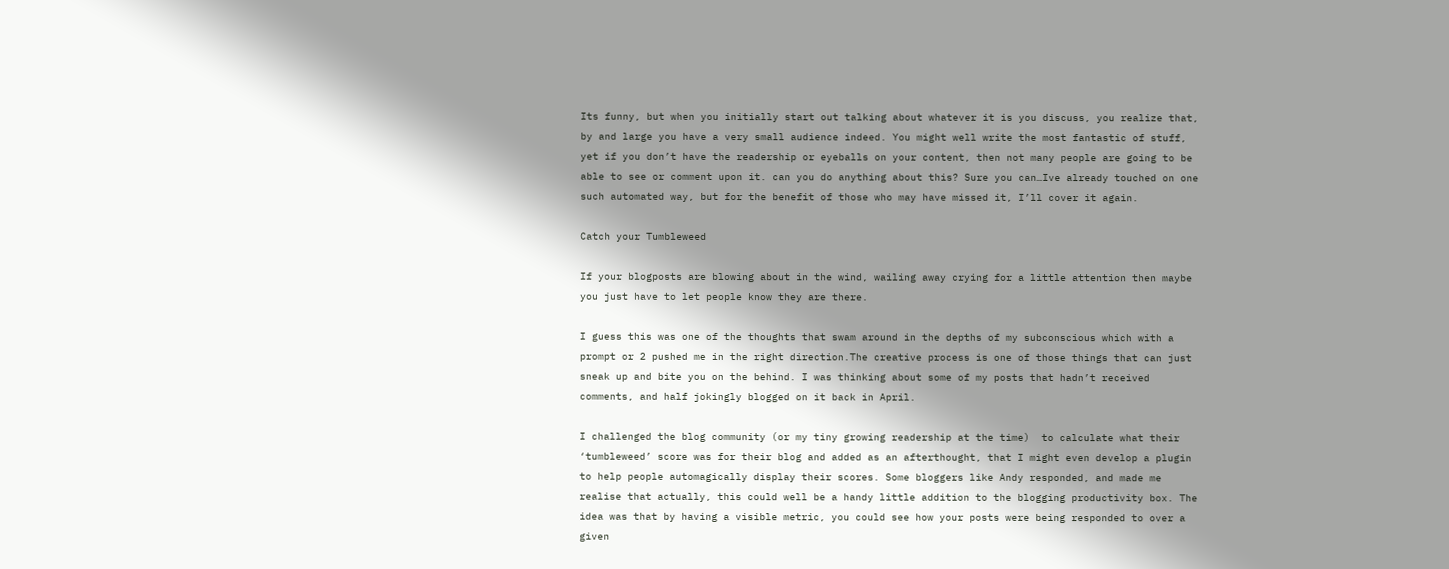Its funny, but when you initially start out talking about whatever it is you discuss, you realize that, by and large you have a very small audience indeed. You might well write the most fantastic of stuff, yet if you don’t have the readership or eyeballs on your content, then not many people are going to be able to see or comment upon it. can you do anything about this? Sure you can…Ive already touched on one such automated way, but for the benefit of those who may have missed it, I’ll cover it again.

Catch your Tumbleweed

If your blogposts are blowing about in the wind, wailing away crying for a little attention then maybe you just have to let people know they are there.

I guess this was one of the thoughts that swam around in the depths of my subconscious which with a prompt or 2 pushed me in the right direction.The creative process is one of those things that can just sneak up and bite you on the behind. I was thinking about some of my posts that hadn’t received comments, and half jokingly blogged on it back in April.

I challenged the blog community (or my tiny growing readership at the time)  to calculate what their ‘tumbleweed’ score was for their blog and added as an afterthought, that I might even develop a plugin to help people automagically display their scores. Some bloggers like Andy responded, and made me realise that actually, this could well be a handy little addition to the blogging productivity box. The idea was that by having a visible metric, you could see how your posts were being responded to over a given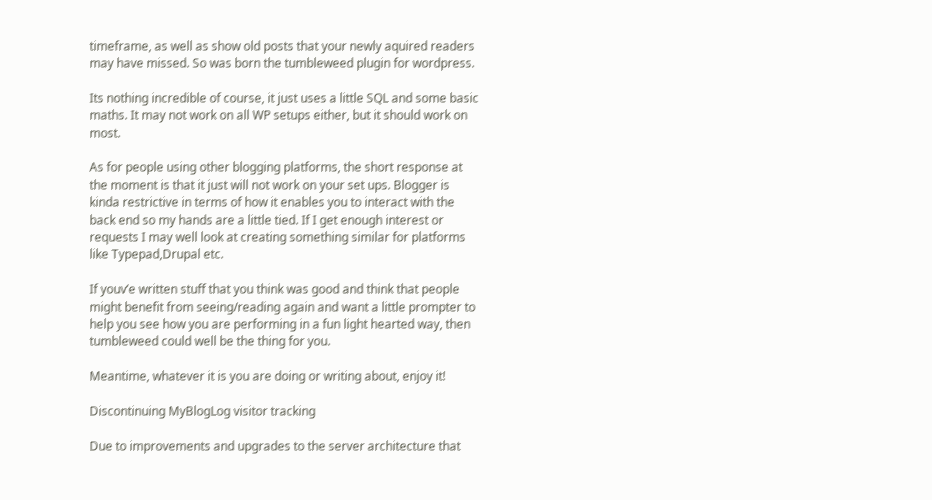timeframe, as well as show old posts that your newly aquired readers may have missed. So was born the tumbleweed plugin for wordpress.

Its nothing incredible of course, it just uses a little SQL and some basic maths. It may not work on all WP setups either, but it should work on most.

As for people using other blogging platforms, the short response at the moment is that it just will not work on your set ups. Blogger is kinda restrictive in terms of how it enables you to interact with the back end so my hands are a little tied. If I get enough interest or requests I may well look at creating something similar for platforms like Typepad,Drupal etc.

If youv’e written stuff that you think was good and think that people might benefit from seeing/reading again and want a little prompter to help you see how you are performing in a fun light hearted way, then tumbleweed could well be the thing for you.

Meantime, whatever it is you are doing or writing about, enjoy it!

Discontinuing MyBlogLog visitor tracking

Due to improvements and upgrades to the server architecture that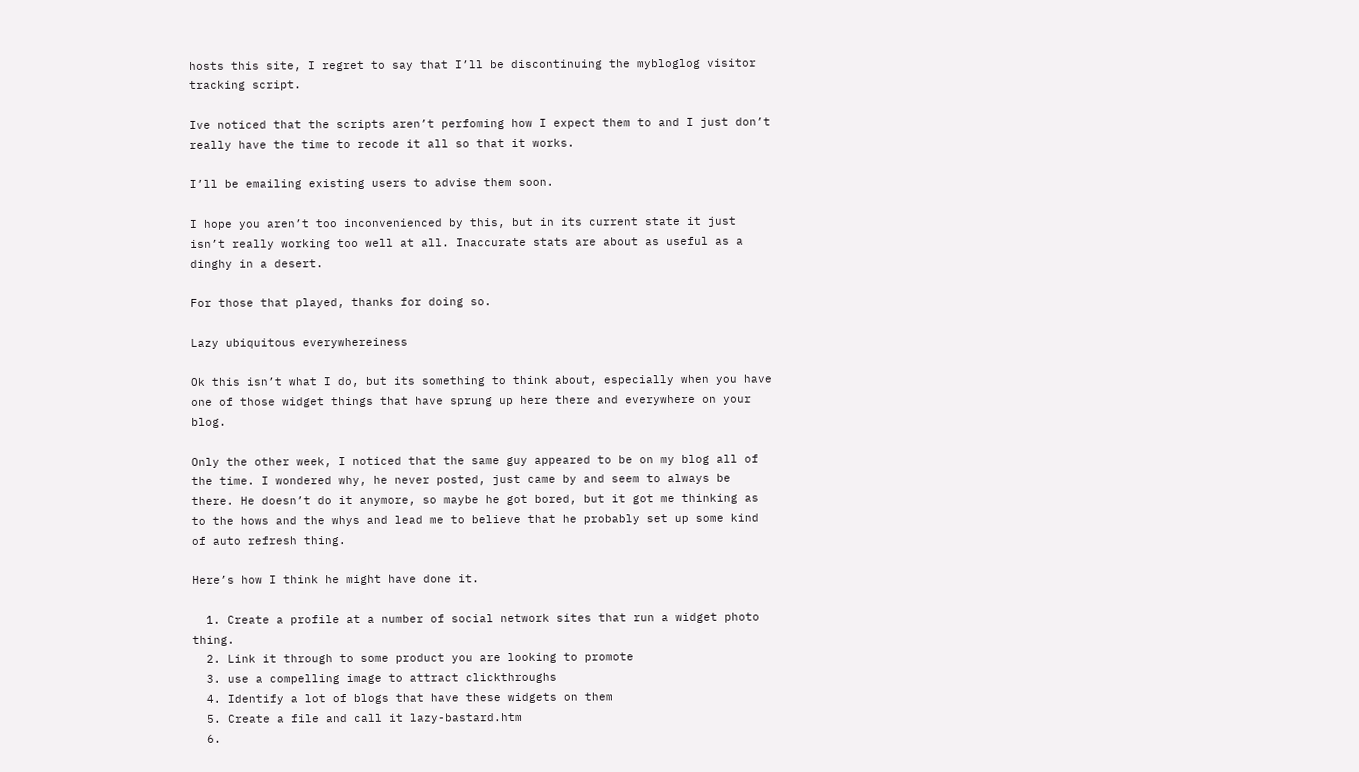hosts this site, I regret to say that I’ll be discontinuing the mybloglog visitor tracking script.

Ive noticed that the scripts aren’t perfoming how I expect them to and I just don’t really have the time to recode it all so that it works.

I’ll be emailing existing users to advise them soon.

I hope you aren’t too inconvenienced by this, but in its current state it just isn’t really working too well at all. Inaccurate stats are about as useful as a dinghy in a desert.

For those that played, thanks for doing so.

Lazy ubiquitous everywhereiness

Ok this isn’t what I do, but its something to think about, especially when you have one of those widget things that have sprung up here there and everywhere on your blog.

Only the other week, I noticed that the same guy appeared to be on my blog all of the time. I wondered why, he never posted, just came by and seem to always be there. He doesn’t do it anymore, so maybe he got bored, but it got me thinking as to the hows and the whys and lead me to believe that he probably set up some kind of auto refresh thing.

Here’s how I think he might have done it.

  1. Create a profile at a number of social network sites that run a widget photo thing.
  2. Link it through to some product you are looking to promote
  3. use a compelling image to attract clickthroughs
  4. Identify a lot of blogs that have these widgets on them
  5. Create a file and call it lazy-bastard.htm
  6.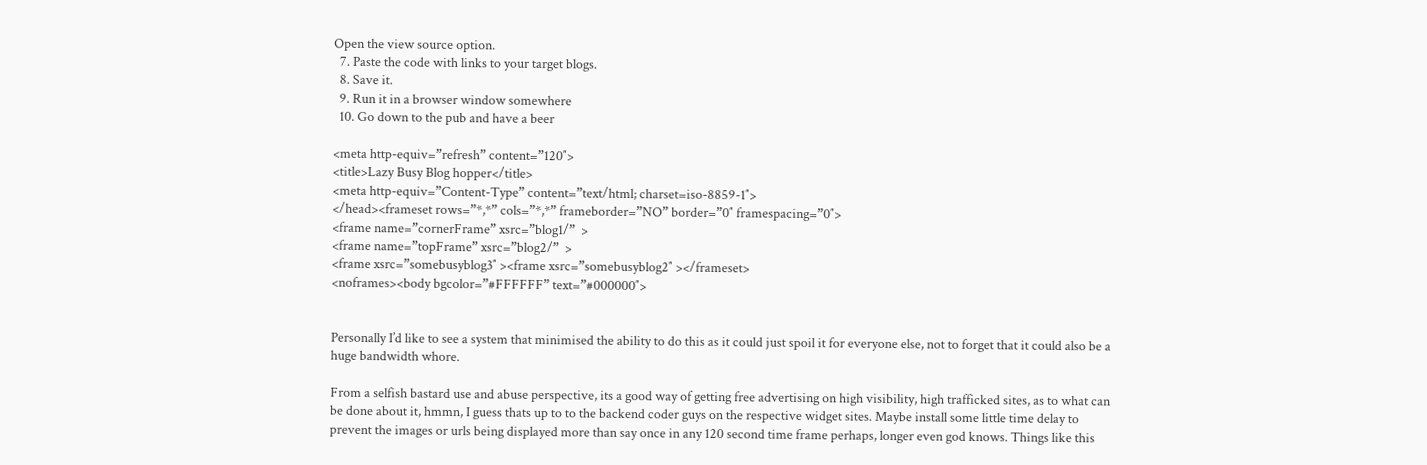Open the view source option.
  7. Paste the code with links to your target blogs.
  8. Save it.
  9. Run it in a browser window somewhere
  10. Go down to the pub and have a beer

<meta http-equiv=”refresh” content=”120″>
<title>Lazy Busy Blog hopper</title>
<meta http-equiv=”Content-Type” content=”text/html; charset=iso-8859-1″>
</head><frameset rows=”*,*” cols=”*,*” frameborder=”NO” border=”0″ framespacing=”0″>
<frame name=”cornerFrame” xsrc=”blog1/”  >
<frame name=”topFrame” xsrc=”blog2/”  >
<frame xsrc=”somebusyblog3″ ><frame xsrc=”somebusyblog2″ ></frameset>
<noframes><body bgcolor=”#FFFFFF” text=”#000000″>


Personally I’d like to see a system that minimised the ability to do this as it could just spoil it for everyone else, not to forget that it could also be a huge bandwidth whore.

From a selfish bastard use and abuse perspective, its a good way of getting free advertising on high visibility, high trafficked sites, as to what can be done about it, hmmn, I guess thats up to to the backend coder guys on the respective widget sites. Maybe install some little time delay to prevent the images or urls being displayed more than say once in any 120 second time frame perhaps, longer even god knows. Things like this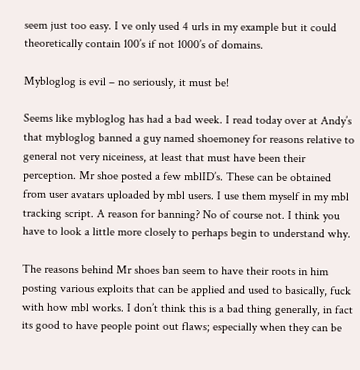seem just too easy. I ve only used 4 urls in my example but it could theoretically contain 100’s if not 1000’s of domains.

Mybloglog is evil – no seriously, it must be!

Seems like mybloglog has had a bad week. I read today over at Andy’s that mybloglog banned a guy named shoemoney for reasons relative to general not very niceiness, at least that must have been their perception. Mr shoe posted a few mblID’s. These can be obtained from user avatars uploaded by mbl users. I use them myself in my mbl tracking script. A reason for banning? No of course not. I think you have to look a little more closely to perhaps begin to understand why.

The reasons behind Mr shoes ban seem to have their roots in him posting various exploits that can be applied and used to basically, fuck with how mbl works. I don’t think this is a bad thing generally, in fact its good to have people point out flaws; especially when they can be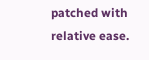patched with relative ease.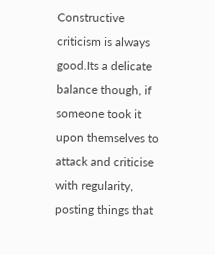Constructive criticism is always good.Its a delicate balance though, if someone took it upon themselves to attack and criticise with regularity, posting things that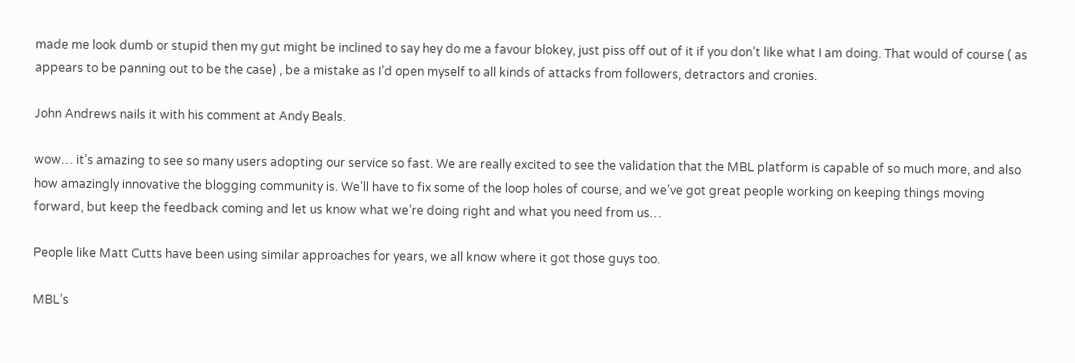made me look dumb or stupid then my gut might be inclined to say hey do me a favour blokey, just piss off out of it if you don’t like what I am doing. That would of course ( as appears to be panning out to be the case) , be a mistake as I’d open myself to all kinds of attacks from followers, detractors and cronies.

John Andrews nails it with his comment at Andy Beals.

wow… it’s amazing to see so many users adopting our service so fast. We are really excited to see the validation that the MBL platform is capable of so much more, and also how amazingly innovative the blogging community is. We’ll have to fix some of the loop holes of course, and we’ve got great people working on keeping things moving forward, but keep the feedback coming and let us know what we’re doing right and what you need from us…

People like Matt Cutts have been using similar approaches for years, we all know where it got those guys too.

MBL’s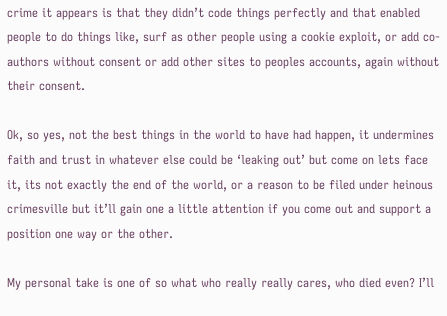crime it appears is that they didn’t code things perfectly and that enabled people to do things like, surf as other people using a cookie exploit, or add co-authors without consent or add other sites to peoples accounts, again without their consent.

Ok, so yes, not the best things in the world to have had happen, it undermines faith and trust in whatever else could be ‘leaking out’ but come on lets face it, its not exactly the end of the world, or a reason to be filed under heinous crimesville but it’ll gain one a little attention if you come out and support a position one way or the other.

My personal take is one of so what who really really cares, who died even? I’ll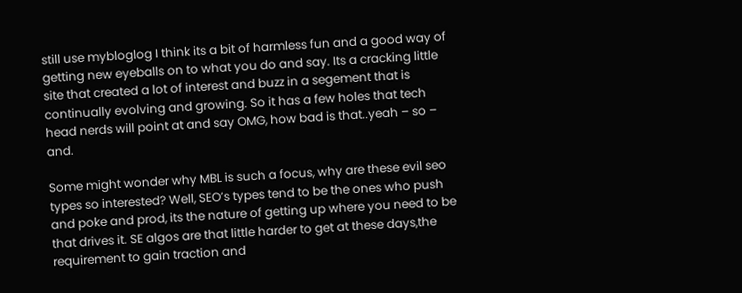still use mybloglog I think its a bit of harmless fun and a good way of getting new eyeballs on to what you do and say. Its a cracking little site that created a lot of interest and buzz in a segement that is continually evolving and growing. So it has a few holes that tech head nerds will point at and say OMG, how bad is that..yeah – so – and.

Some might wonder why MBL is such a focus, why are these evil seo types so interested? Well, SEO’s types tend to be the ones who push and poke and prod, its the nature of getting up where you need to be that drives it. SE algos are that little harder to get at these days,the requirement to gain traction and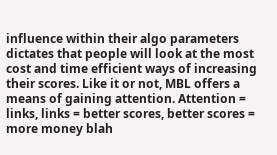influence within their algo parameters dictates that people will look at the most cost and time efficient ways of increasing their scores. Like it or not, MBL offers a means of gaining attention. Attention = links, links = better scores, better scores = more money blah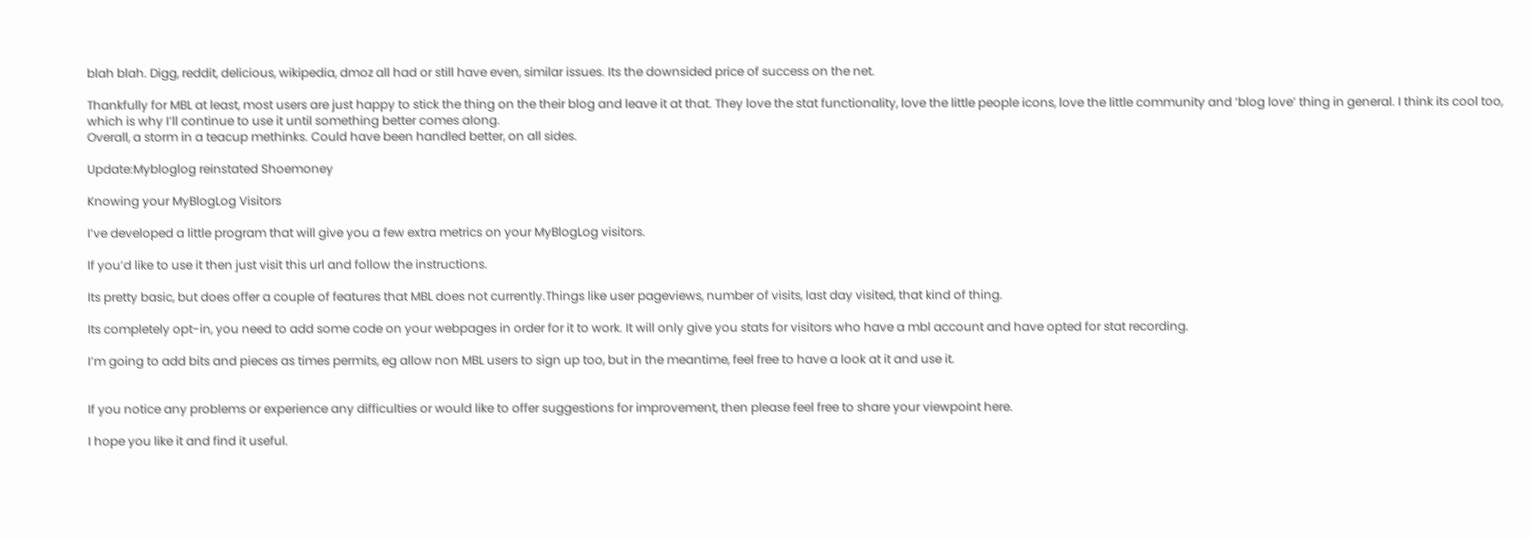blah blah. Digg, reddit, delicious, wikipedia, dmoz all had or still have even, similar issues. Its the downsided price of success on the net.

Thankfully for MBL at least, most users are just happy to stick the thing on the their blog and leave it at that. They love the stat functionality, love the little people icons, love the little community and ‘blog love’ thing in general. I think its cool too, which is why I’ll continue to use it until something better comes along.
Overall, a storm in a teacup methinks. Could have been handled better, on all sides.

Update:Mybloglog reinstated Shoemoney

Knowing your MyBlogLog Visitors

I’ve developed a little program that will give you a few extra metrics on your MyBlogLog visitors.

If you’d like to use it then just visit this url and follow the instructions.

Its pretty basic, but does offer a couple of features that MBL does not currently.Things like user pageviews, number of visits, last day visited, that kind of thing.

Its completely opt-in, you need to add some code on your webpages in order for it to work. It will only give you stats for visitors who have a mbl account and have opted for stat recording.

I’m going to add bits and pieces as times permits, eg allow non MBL users to sign up too, but in the meantime, feel free to have a look at it and use it.


If you notice any problems or experience any difficulties or would like to offer suggestions for improvement, then please feel free to share your viewpoint here.

I hope you like it and find it useful.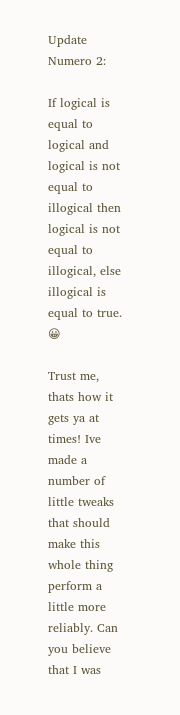Update Numero 2:

If logical is equal to logical and logical is not equal to illogical then logical is not equal to illogical, else illogical is equal to true. 😀

Trust me, thats how it gets ya at times! Ive made a number of little tweaks that should make this whole thing perform a little more reliably. Can you believe that I was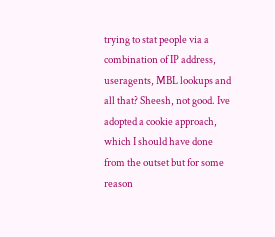trying to stat people via a combination of IP address, useragents, MBL lookups and all that? Sheesh, not good. Ive adopted a cookie approach, which I should have done from the outset but for some reason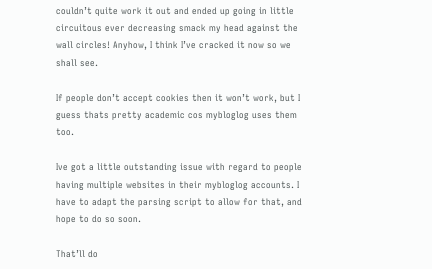couldn’t quite work it out and ended up going in little circuitous ever decreasing smack my head against the wall circles! Anyhow, I think I’ve cracked it now so we shall see.

If people don’t accept cookies then it won’t work, but I guess thats pretty academic cos mybloglog uses them too.

Ive got a little outstanding issue with regard to people having multiple websites in their mybloglog accounts. I have to adapt the parsing script to allow for that, and hope to do so soon.

That’ll do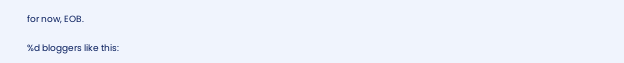for now, EOB.

%d bloggers like this: